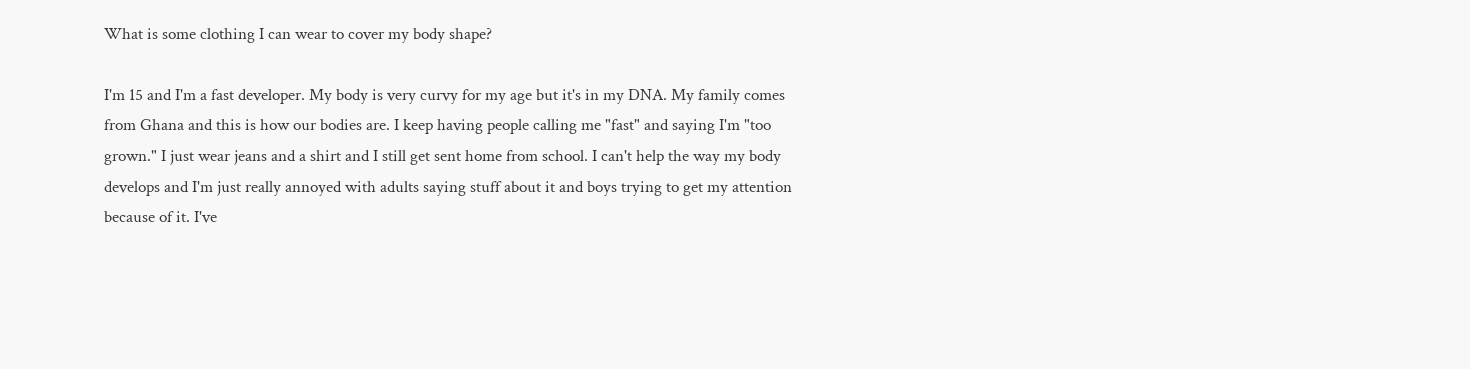What is some clothing I can wear to cover my body shape?

I'm 15 and I'm a fast developer. My body is very curvy for my age but it's in my DNA. My family comes from Ghana and this is how our bodies are. I keep having people calling me "fast" and saying I'm "too grown." I just wear jeans and a shirt and I still get sent home from school. I can't help the way my body develops and I'm just really annoyed with adults saying stuff about it and boys trying to get my attention because of it. I've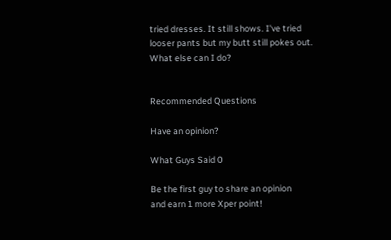tried dresses. It still shows. I've tried looser pants but my butt still pokes out. What else can I do?


Recommended Questions

Have an opinion?

What Guys Said 0

Be the first guy to share an opinion
and earn 1 more Xper point!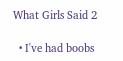What Girls Said 2

  • I've had boobs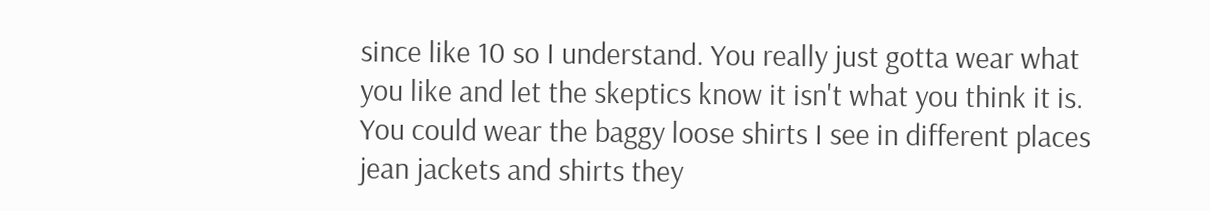since like 10 so I understand. You really just gotta wear what you like and let the skeptics know it isn't what you think it is. You could wear the baggy loose shirts I see in different places jean jackets and shirts they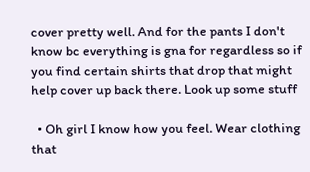cover pretty well. And for the pants I don't know bc everything is gna for regardless so if you find certain shirts that drop that might help cover up back there. Look up some stuff

  • Oh girl I know how you feel. Wear clothing that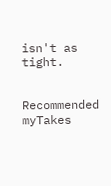isn't as tight.


Recommended myTakes